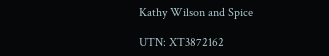Kathy Wilson and Spice

UTN: XT3872162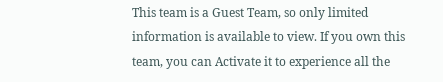This team is a Guest Team, so only limited information is available to view. If you own this team, you can Activate it to experience all the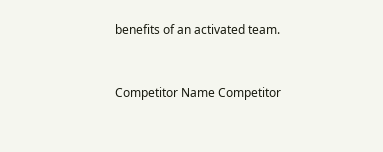benefits of an activated team.


Competitor Name Competitor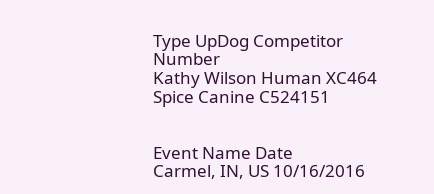Type UpDog Competitor Number
Kathy Wilson Human XC464
Spice Canine C524151


Event Name Date
Carmel, IN, US 10/16/2016